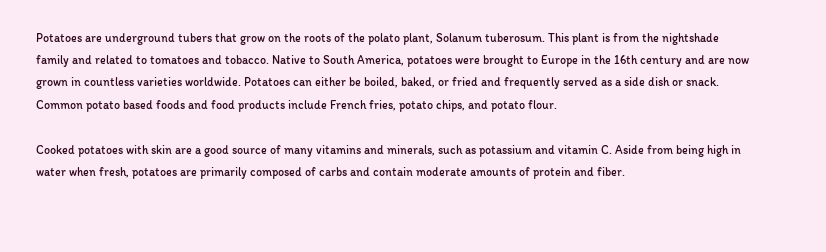Potatoes are underground tubers that grow on the roots of the polato plant, Solanum tuberosum. This plant is from the nightshade family and related to tomatoes and tobacco. Native to South America, potatoes were brought to Europe in the 16th century and are now grown in countless varieties worldwide. Potatoes can either be boiled, baked, or fried and frequently served as a side dish or snack. Common potato based foods and food products include French fries, potato chips, and potato flour.

Cooked potatoes with skin are a good source of many vitamins and minerals, such as potassium and vitamin C. Aside from being high in water when fresh, potatoes are primarily composed of carbs and contain moderate amounts of protein and fiber.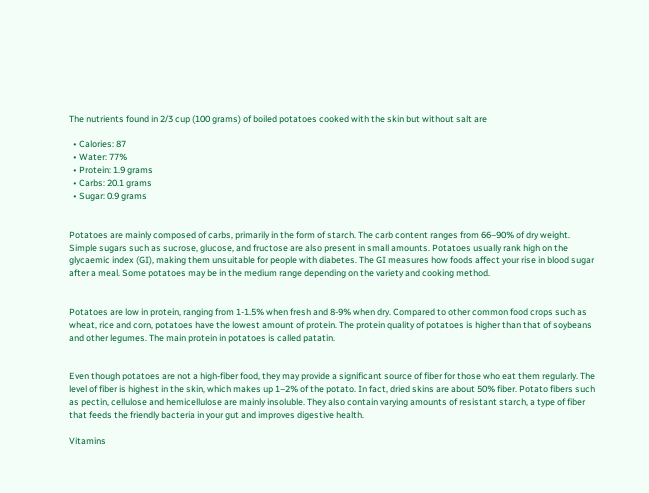The nutrients found in 2/3 cup (100 grams) of boiled potatoes cooked with the skin but without salt are

  • Calories: 87
  • Water: 77%
  • Protein: 1.9 grams
  • Carbs: 20.1 grams
  • Sugar: 0.9 grams


Potatoes are mainly composed of carbs, primarily in the form of starch. The carb content ranges from 66–90% of dry weight. Simple sugars such as sucrose, glucose, and fructose are also present in small amounts. Potatoes usually rank high on the glycaemic index (GI), making them unsuitable for people with diabetes. The GI measures how foods affect your rise in blood sugar after a meal. Some potatoes may be in the medium range depending on the variety and cooking method.


Potatoes are low in protein, ranging from 1-1.5% when fresh and 8-9% when dry. Compared to other common food crops such as wheat, rice and corn, potatoes have the lowest amount of protein. The protein quality of potatoes is higher than that of soybeans and other legumes. The main protein in potatoes is called patatin.


Even though potatoes are not a high-fiber food, they may provide a significant source of fiber for those who eat them regularly. The level of fiber is highest in the skin, which makes up 1–2% of the potato. In fact, dried skins are about 50% fiber. Potato fibers such as pectin, cellulose and hemicellulose are mainly insoluble. They also contain varying amounts of resistant starch, a type of fiber that feeds the friendly bacteria in your gut and improves digestive health.

Vitamins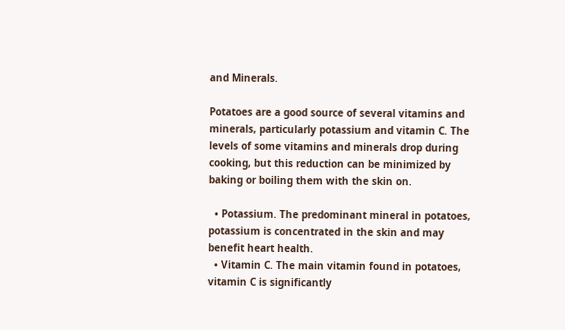and Minerals.

Potatoes are a good source of several vitamins and minerals, particularly potassium and vitamin C. The levels of some vitamins and minerals drop during cooking, but this reduction can be minimized by baking or boiling them with the skin on.

  • Potassium. The predominant mineral in potatoes, potassium is concentrated in the skin and may benefit heart health.
  • Vitamin C. The main vitamin found in potatoes, vitamin C is significantly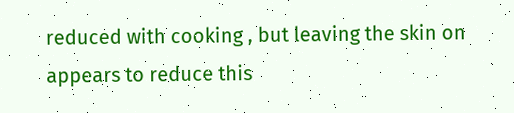reduced with cooking , but leaving the skin on appears to reduce this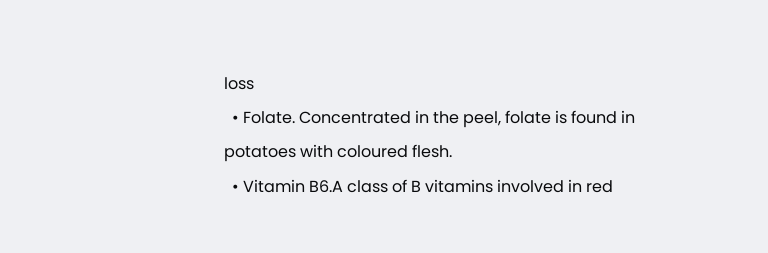loss
  • Folate. Concentrated in the peel, folate is found in potatoes with coloured flesh.
  • Vitamin B6.A class of B vitamins involved in red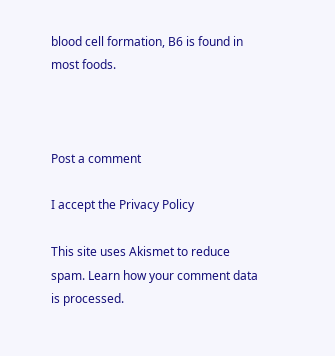blood cell formation, B6 is found in most foods.



Post a comment

I accept the Privacy Policy

This site uses Akismet to reduce spam. Learn how your comment data is processed.